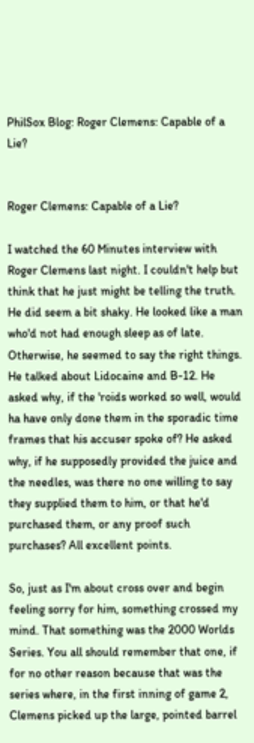PhilSox Blog: Roger Clemens: Capable of a Lie?


Roger Clemens: Capable of a Lie?

I watched the 60 Minutes interview with Roger Clemens last night. I couldn't help but think that he just might be telling the truth. He did seem a bit shaky. He looked like a man who'd not had enough sleep as of late. Otherwise, he seemed to say the right things. He talked about Lidocaine and B-12. He asked why, if the 'roids worked so well, would ha have only done them in the sporadic time frames that his accuser spoke of? He asked why, if he supposedly provided the juice and the needles, was there no one willing to say they supplied them to him, or that he'd purchased them, or any proof such purchases? All excellent points.

So, just as I'm about cross over and begin feeling sorry for him, something crossed my mind. That something was the 2000 Worlds Series. You all should remember that one, if for no other reason because that was the series where, in the first inning of game 2, Clemens picked up the large, pointed barrel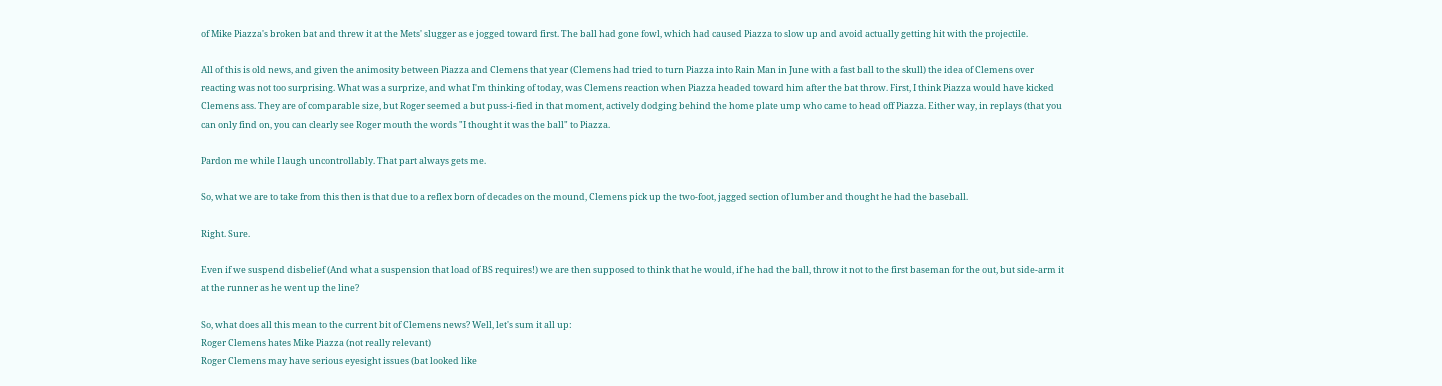of Mike Piazza's broken bat and threw it at the Mets' slugger as e jogged toward first. The ball had gone fowl, which had caused Piazza to slow up and avoid actually getting hit with the projectile.

All of this is old news, and given the animosity between Piazza and Clemens that year (Clemens had tried to turn Piazza into Rain Man in June with a fast ball to the skull) the idea of Clemens over reacting was not too surprising. What was a surprize, and what I'm thinking of today, was Clemens reaction when Piazza headed toward him after the bat throw. First, I think Piazza would have kicked Clemens ass. They are of comparable size, but Roger seemed a but puss-i-fied in that moment, actively dodging behind the home plate ump who came to head off Piazza. Either way, in replays (that you can only find on, you can clearly see Roger mouth the words "I thought it was the ball" to Piazza.

Pardon me while I laugh uncontrollably. That part always gets me.

So, what we are to take from this then is that due to a reflex born of decades on the mound, Clemens pick up the two-foot, jagged section of lumber and thought he had the baseball.

Right. Sure.

Even if we suspend disbelief (And what a suspension that load of BS requires!) we are then supposed to think that he would, if he had the ball, throw it not to the first baseman for the out, but side-arm it at the runner as he went up the line?

So, what does all this mean to the current bit of Clemens news? Well, let's sum it all up:
Roger Clemens hates Mike Piazza (not really relevant)
Roger Clemens may have serious eyesight issues (bat looked like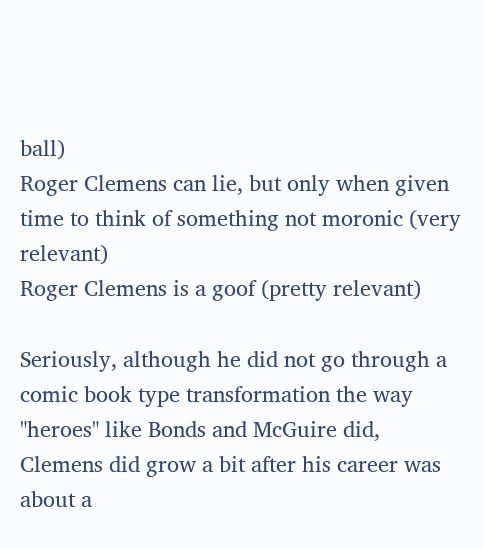ball)
Roger Clemens can lie, but only when given time to think of something not moronic (very relevant)
Roger Clemens is a goof (pretty relevant)

Seriously, although he did not go through a comic book type transformation the way "heroes" like Bonds and McGuire did, Clemens did grow a bit after his career was about a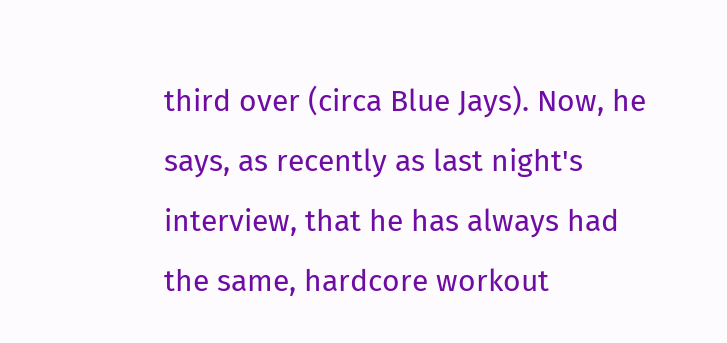third over (circa Blue Jays). Now, he says, as recently as last night's interview, that he has always had the same, hardcore workout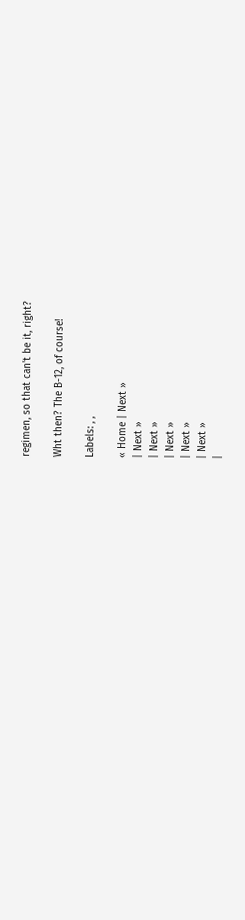regimen, so that can't be it, right?

Wht then? The B-12, of course!

Labels: , ,

« Home | Next »
| Next »
| Next »
| Next »
| Next »
| Next »
|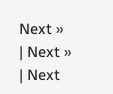Next »
| Next »
| Next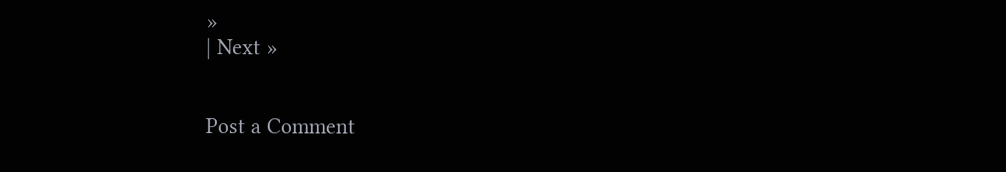»
| Next »


Post a Comment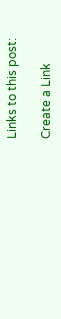Links to this post:

Create a Link